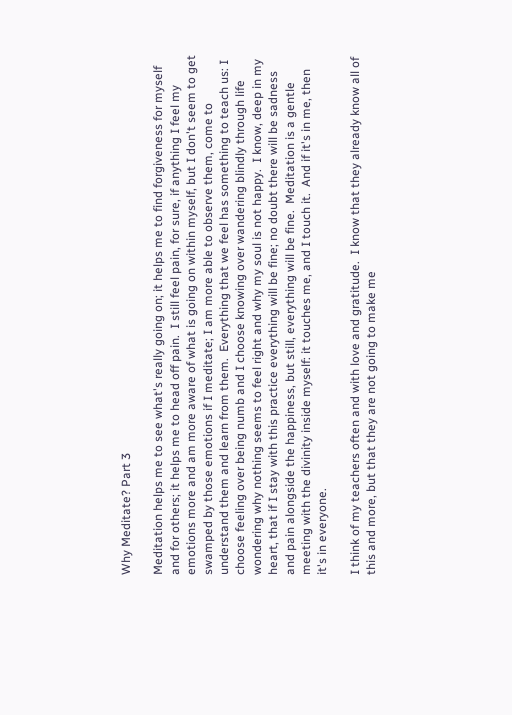Why Meditate? Part 3

Meditation helps me to see what's really going on; it helps me to find forgiveness for myself and for others; it helps me to head off pain.  I still feel pain, for sure, if anything I feel my emotions more and am more aware of what is going on within myself, but I don't seem to get swamped by those emotions if I meditate; I am more able to observe them, come to understand them and learn from them.  Everything that we feel has something to teach us: I choose feeling over being numb and I choose knowing over wandering blindly through life wondering why nothing seems to feel right and why my soul is not happy.  I know, deep in my heart, that if I stay with this practice everything will be fine; no doubt there will be sadness and pain alongside the happiness, but still, everything will be fine.  Meditation is a gentle meeting with the divinity inside myself: it touches me, and I touch it.  And if it's in me, then it's in everyone.

I think of my teachers often and with love and gratitude.  I know that they already know all of this and more, but that they are not going to make me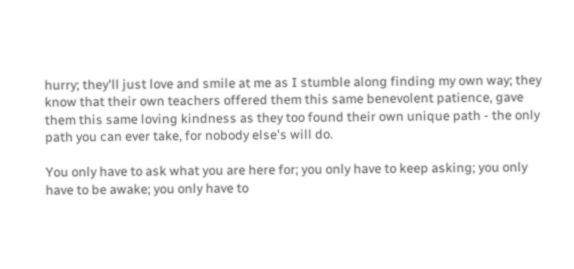hurry; they'll just love and smile at me as I stumble along finding my own way; they know that their own teachers offered them this same benevolent patience, gave them this same loving kindness as they too found their own unique path - the only path you can ever take, for nobody else's will do.

You only have to ask what you are here for; you only have to keep asking; you only have to be awake; you only have to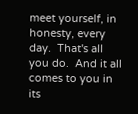meet yourself, in honesty, every day.  That's all you do.  And it all comes to you in its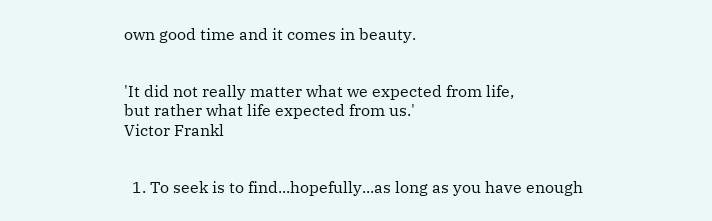own good time and it comes in beauty.


'It did not really matter what we expected from life,
but rather what life expected from us.'
Victor Frankl


  1. To seek is to find...hopefully...as long as you have enough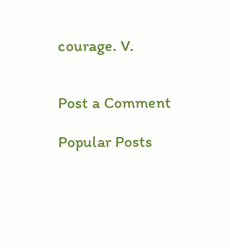courage. V.


Post a Comment

Popular Posts